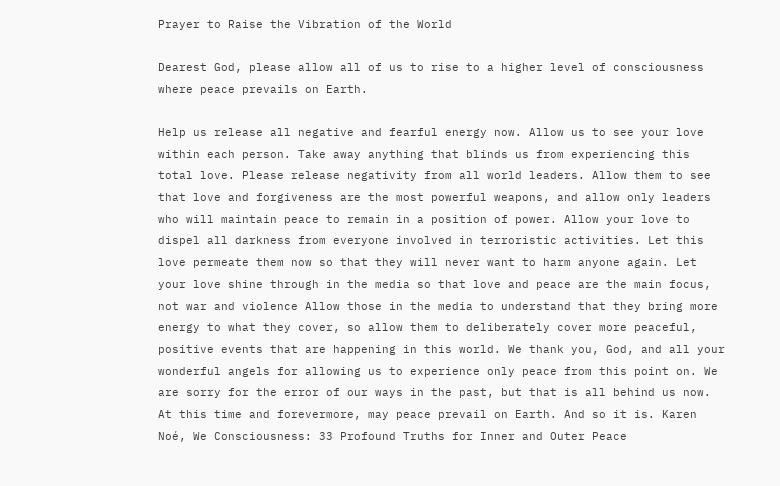Prayer to Raise the Vibration of the World

Dearest God, please allow all of us to rise to a higher level of consciousness where peace prevails on Earth.

Help us release all negative and fearful energy now. Allow us to see your love within each person. Take away anything that blinds us from experiencing this total love. Please release negativity from all world leaders. Allow them to see that love and forgiveness are the most powerful weapons, and allow only leaders who will maintain peace to remain in a position of power. Allow your love to dispel all darkness from everyone involved in terroristic activities. Let this love permeate them now so that they will never want to harm anyone again. Let your love shine through in the media so that love and peace are the main focus, not war and violence Allow those in the media to understand that they bring more energy to what they cover, so allow them to deliberately cover more peaceful, positive events that are happening in this world. We thank you, God, and all your wonderful angels for allowing us to experience only peace from this point on. We are sorry for the error of our ways in the past, but that is all behind us now. At this time and forevermore, may peace prevail on Earth. And so it is. Karen Noé, We Consciousness: 33 Profound Truths for Inner and Outer Peace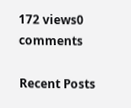172 views0 comments

Recent Posts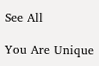See All

You Are Unique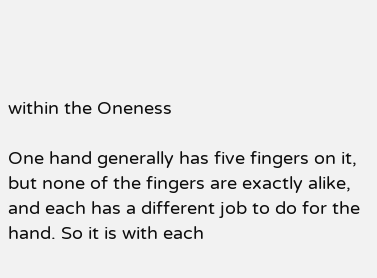within the Oneness

One hand generally has five fingers on it, but none of the fingers are exactly alike, and each has a different job to do for the hand. So it is with each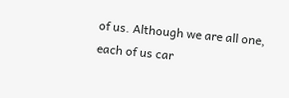of us. Although we are all one, each of us car